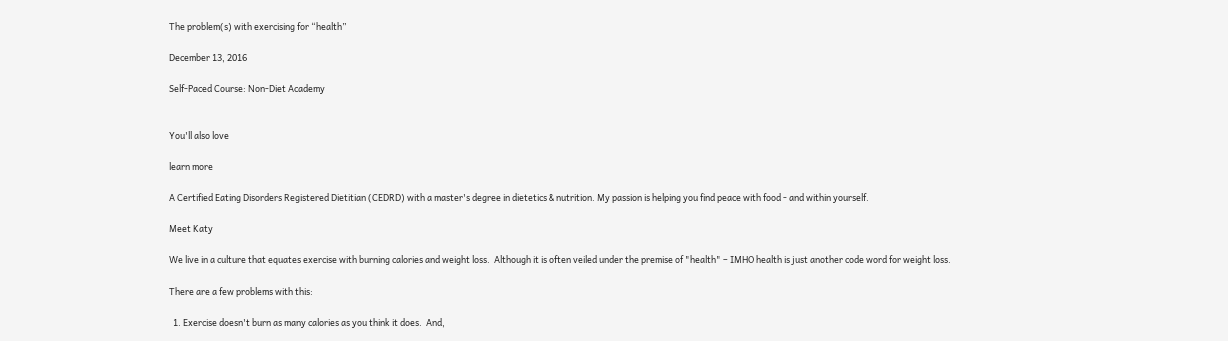The problem(s) with exercising for “health”

December 13, 2016

Self-Paced Course: Non-Diet Academy


You'll also love

learn more

A Certified Eating Disorders Registered Dietitian (CEDRD) with a master's degree in dietetics & nutrition. My passion is helping you find peace with food - and within yourself.

Meet Katy

We live in a culture that equates exercise with burning calories and weight loss.  Although it is often veiled under the premise of "health" – IMHO health is just another code word for weight loss.

There are a few problems with this:

  1. Exercise doesn't burn as many calories as you think it does.  And,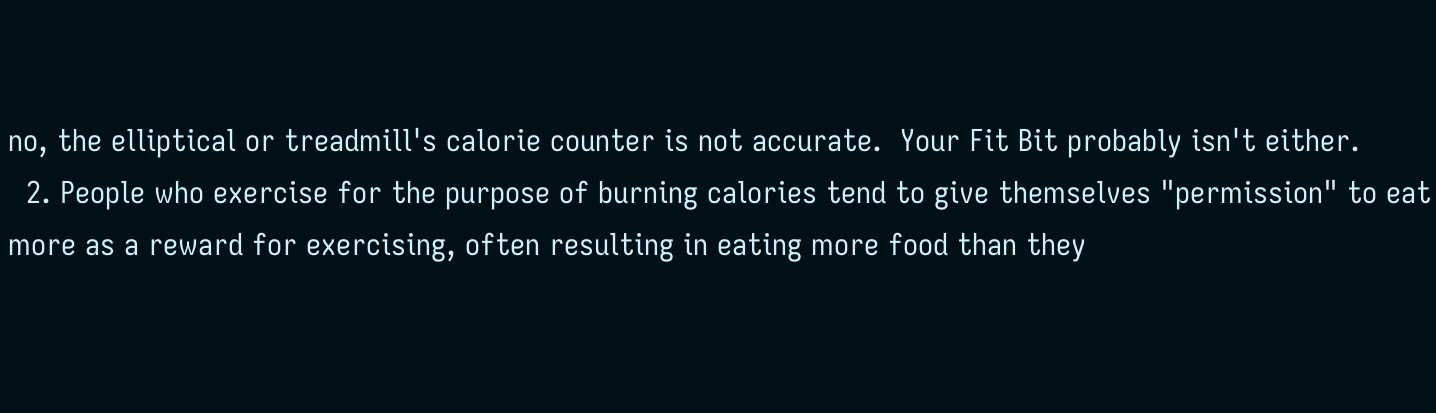no, the elliptical or treadmill's calorie counter is not accurate.  Your Fit Bit probably isn't either.
  2. People who exercise for the purpose of burning calories tend to give themselves "permission" to eat more as a reward for exercising, often resulting in eating more food than they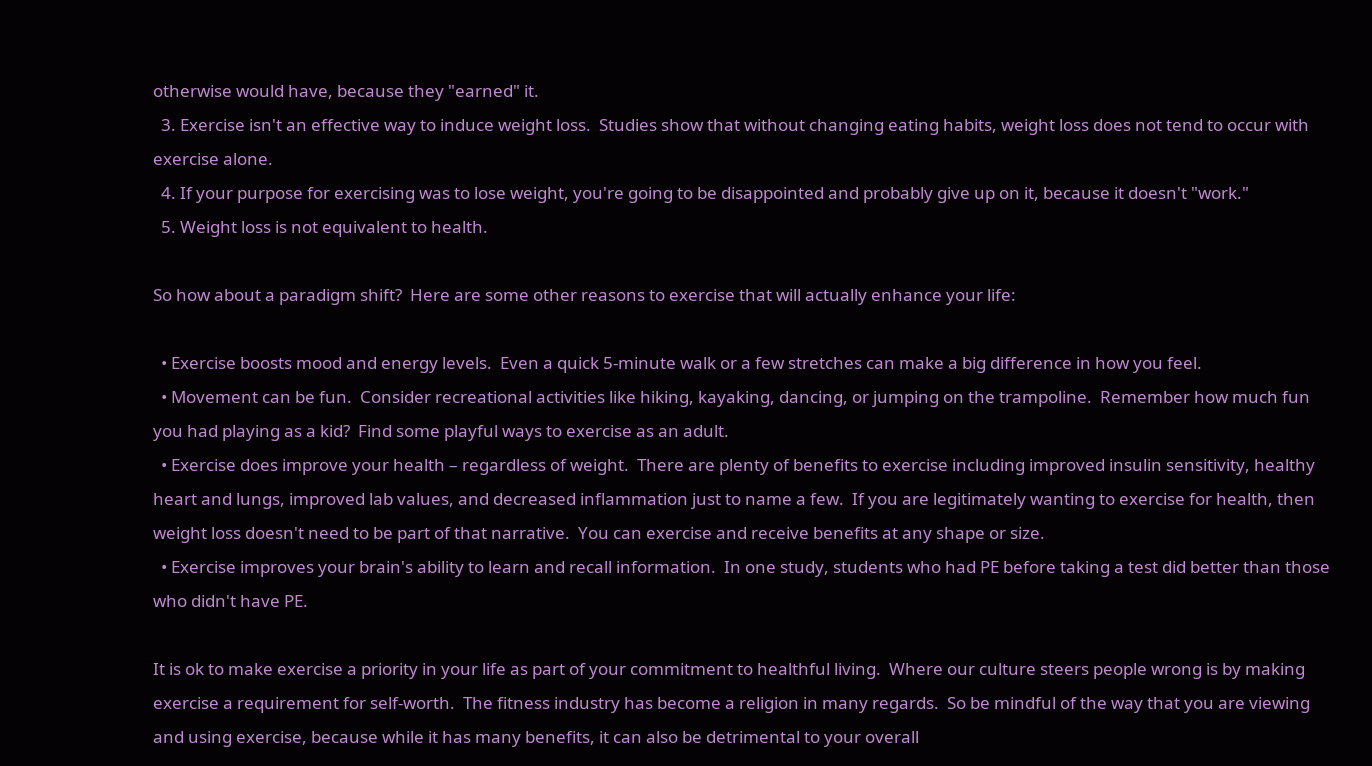otherwise would have, because they "earned" it.
  3. Exercise isn't an effective way to induce weight loss.  Studies show that without changing eating habits, weight loss does not tend to occur with exercise alone.
  4. If your purpose for exercising was to lose weight, you're going to be disappointed and probably give up on it, because it doesn't "work."
  5. Weight loss is not equivalent to health.

So how about a paradigm shift?  Here are some other reasons to exercise that will actually enhance your life:

  • Exercise boosts mood and energy levels.  Even a quick 5-minute walk or a few stretches can make a big difference in how you feel.
  • Movement can be fun.  Consider recreational activities like hiking, kayaking, dancing, or jumping on the trampoline.  Remember how much fun you had playing as a kid?  Find some playful ways to exercise as an adult.
  • Exercise does improve your health – regardless of weight.  There are plenty of benefits to exercise including improved insulin sensitivity, healthy heart and lungs, improved lab values, and decreased inflammation just to name a few.  If you are legitimately wanting to exercise for health, then weight loss doesn't need to be part of that narrative.  You can exercise and receive benefits at any shape or size.
  • Exercise improves your brain's ability to learn and recall information.  In one study, students who had PE before taking a test did better than those who didn't have PE.

It is ok to make exercise a priority in your life as part of your commitment to healthful living.  Where our culture steers people wrong is by making exercise a requirement for self-worth.  The fitness industry has become a religion in many regards.  So be mindful of the way that you are viewing and using exercise, because while it has many benefits, it can also be detrimental to your overall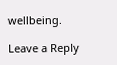wellbeing.

Leave a Reply